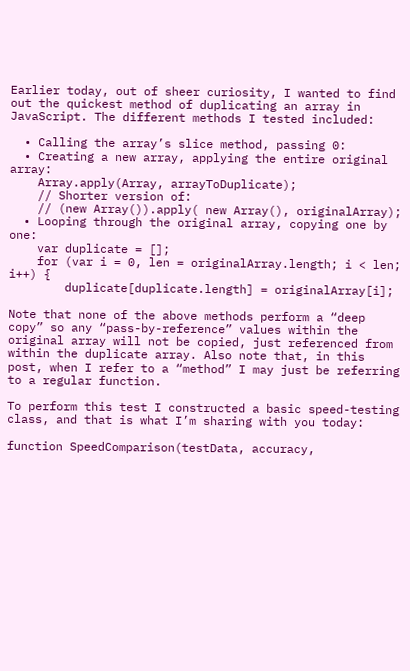Earlier today, out of sheer curiosity, I wanted to find out the quickest method of duplicating an array in JavaScript. The different methods I tested included:

  • Calling the array’s slice method, passing 0:
  • Creating a new array, applying the entire original array:
    Array.apply(Array, arrayToDuplicate);
    // Shorter version of:
    // (new Array()).apply( new Array(), originalArray);
  • Looping through the original array, copying one by one:
    var duplicate = [];
    for (var i = 0, len = originalArray.length; i < len; i++) {
        duplicate[duplicate.length] = originalArray[i];

Note that none of the above methods perform a “deep copy” so any “pass-by-reference” values within the original array will not be copied, just referenced from within the duplicate array. Also note that, in this post, when I refer to a “method” I may just be referring to a regular function.

To perform this test I constructed a basic speed-testing class, and that is what I’m sharing with you today:

function SpeedComparison(testData, accuracy,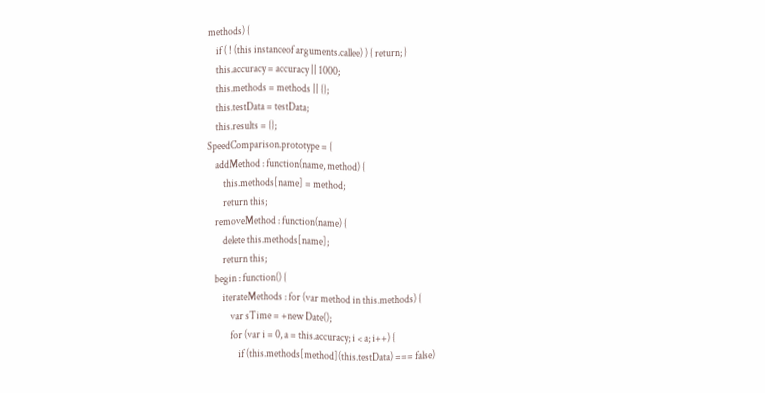methods) {
    if ( ! (this instanceof arguments.callee) ) { return; }
    this.accuracy = accuracy || 1000;
    this.methods = methods || {};
    this.testData = testData;
    this.results = {};
SpeedComparison.prototype = {
    addMethod : function(name, method) {
        this.methods[name] = method;
        return this;
    removeMethod : function(name) {
        delete this.methods[name];
        return this;
    begin : function() {
        iterateMethods : for (var method in this.methods) {
            var sTime = +new Date();
            for (var i = 0, a = this.accuracy; i < a; i++) {
                if (this.methods[method](this.testData) === false)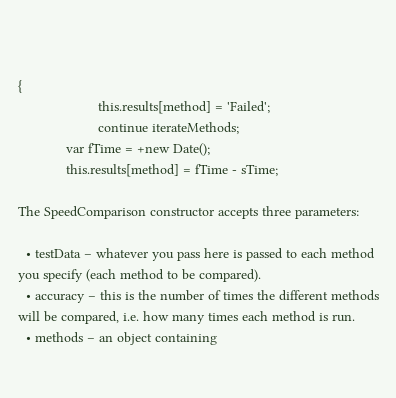{
                    this.results[method] = 'Failed';
                    continue iterateMethods;
            var fTime = +new Date();
            this.results[method] = fTime - sTime;

The SpeedComparison constructor accepts three parameters:

  • testData – whatever you pass here is passed to each method you specify (each method to be compared).
  • accuracy – this is the number of times the different methods will be compared, i.e. how many times each method is run.
  • methods – an object containing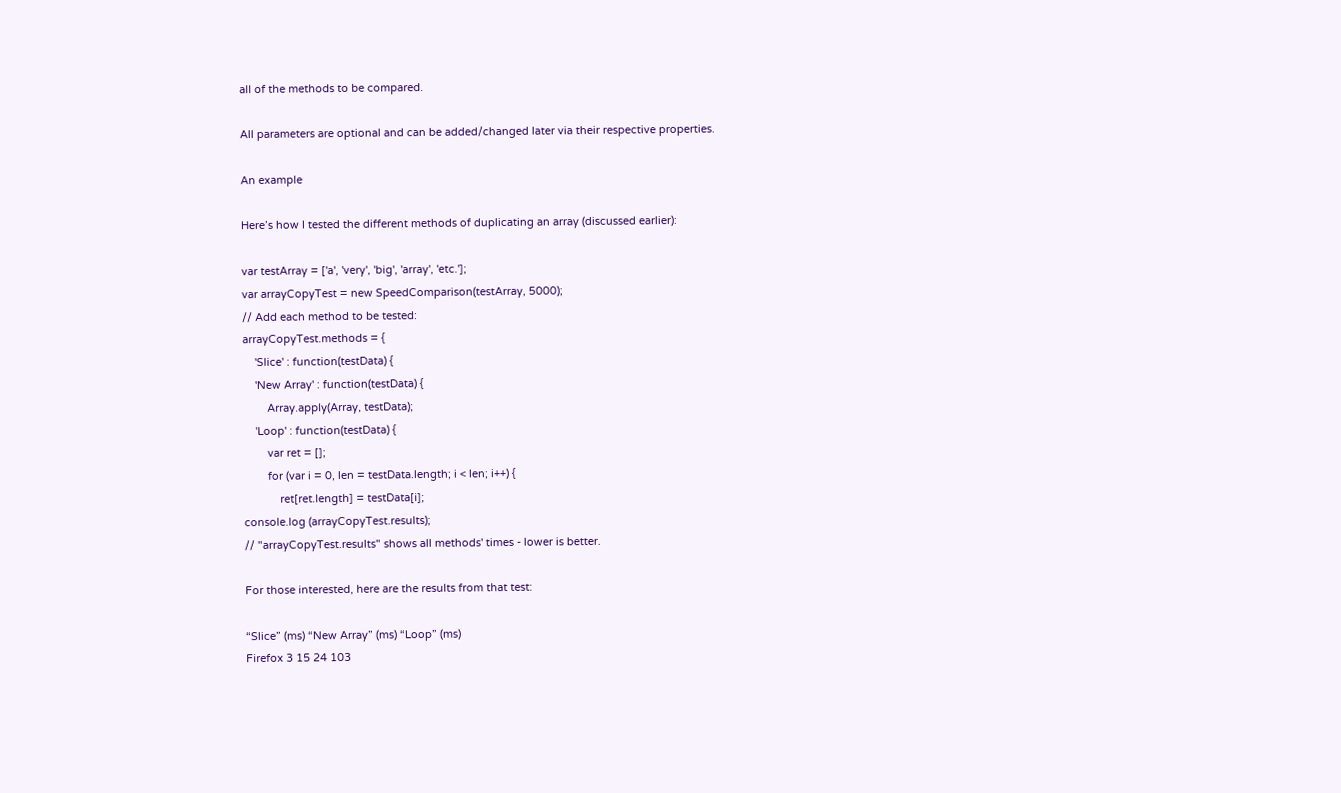all of the methods to be compared.

All parameters are optional and can be added/changed later via their respective properties.

An example

Here’s how I tested the different methods of duplicating an array (discussed earlier):

var testArray = ['a', 'very', 'big', 'array', 'etc.'];
var arrayCopyTest = new SpeedComparison(testArray, 5000);
// Add each method to be tested:
arrayCopyTest.methods = {
    'Slice' : function(testData) {
    'New Array' : function(testData) {
        Array.apply(Array, testData);
    'Loop' : function(testData) {
        var ret = [];
        for (var i = 0, len = testData.length; i < len; i++) {
            ret[ret.length] = testData[i];
console.log (arrayCopyTest.results);
// "arrayCopyTest.results" shows all methods' times - lower is better.

For those interested, here are the results from that test:

“Slice” (ms) “New Array” (ms) “Loop” (ms)
Firefox 3 15 24 103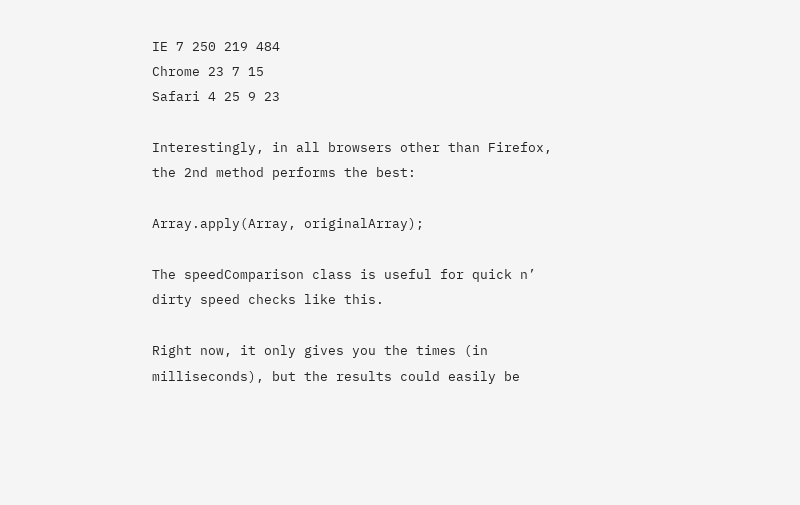IE 7 250 219 484
Chrome 23 7 15
Safari 4 25 9 23

Interestingly, in all browsers other than Firefox, the 2nd method performs the best:

Array.apply(Array, originalArray);

The speedComparison class is useful for quick n’ dirty speed checks like this.

Right now, it only gives you the times (in milliseconds), but the results could easily be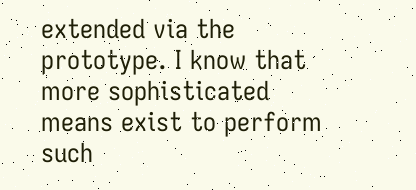extended via the prototype. I know that more sophisticated means exist to perform such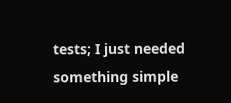tests; I just needed something simple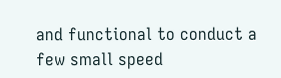and functional to conduct a few small speed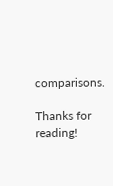comparisons.

Thanks for reading!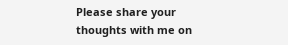Please share your thoughts with me on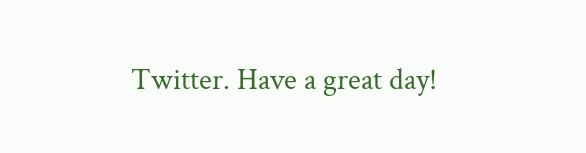Twitter. Have a great day!